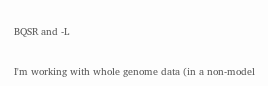BQSR and -L

I'm working with whole genome data (in a non-model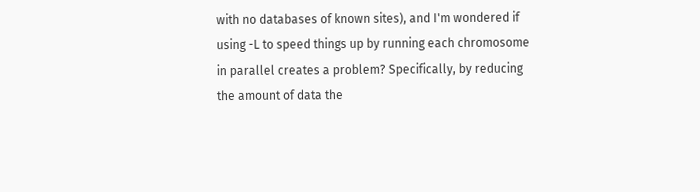with no databases of known sites), and I'm wondered if using -L to speed things up by running each chromosome in parallel creates a problem? Specifically, by reducing the amount of data the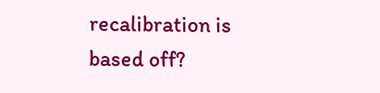recalibration is based off?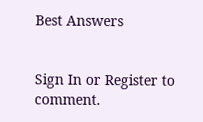Best Answers


Sign In or Register to comment.